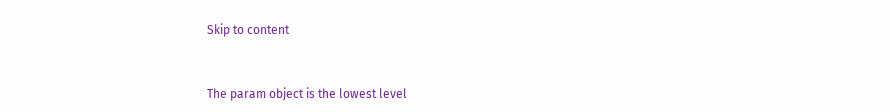Skip to content



The param object is the lowest level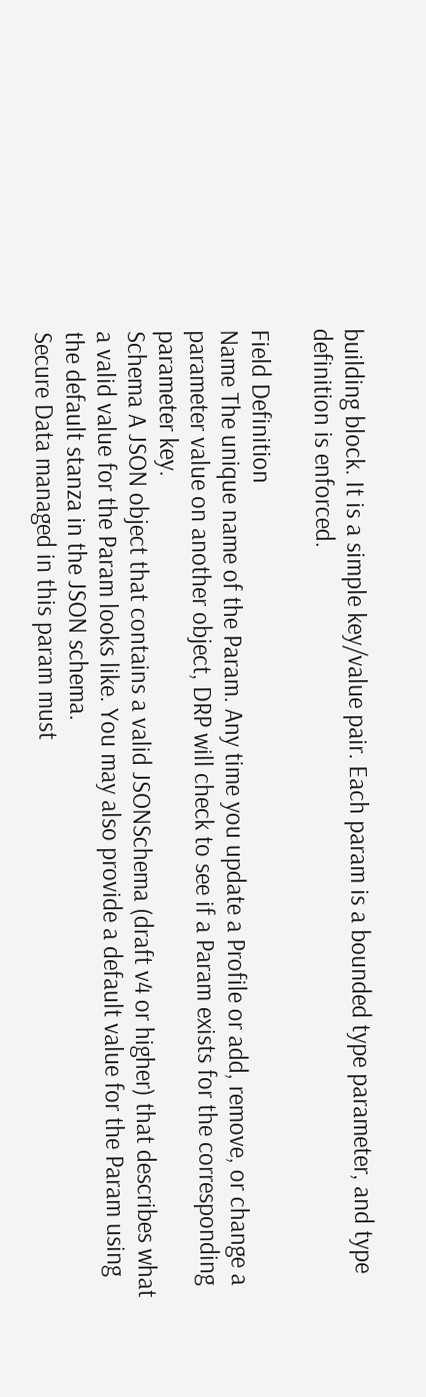building block. It is a simple key/value pair. Each param is a bounded type parameter, and type definition is enforced.

Field Definition
Name The unique name of the Param. Any time you update a Profile or add, remove, or change a parameter value on another object, DRP will check to see if a Param exists for the corresponding parameter key.
Schema A JSON object that contains a valid JSONSchema (draft v4 or higher) that describes what a valid value for the Param looks like. You may also provide a default value for the Param using the default stanza in the JSON schema.
Secure Data managed in this param must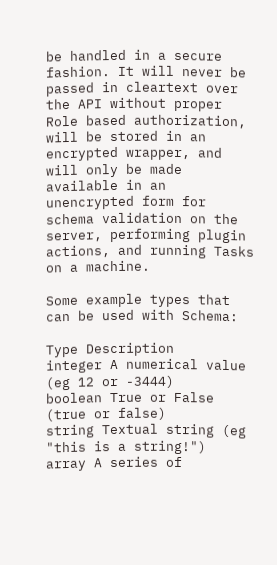be handled in a secure fashion. It will never be passed in cleartext over the API without proper Role based authorization, will be stored in an encrypted wrapper, and will only be made available in an unencrypted form for schema validation on the server, performing plugin actions, and running Tasks on a machine.

Some example types that can be used with Schema:

Type Description
integer A numerical value (eg 12 or -3444)
boolean True or False (true or false)
string Textual string (eg "this is a string!")
array A series of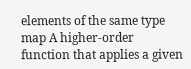elements of the same type
map A higher-order function that applies a given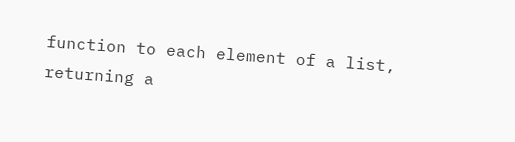function to each element of a list, returning a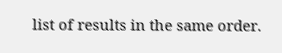list of results in the same order.